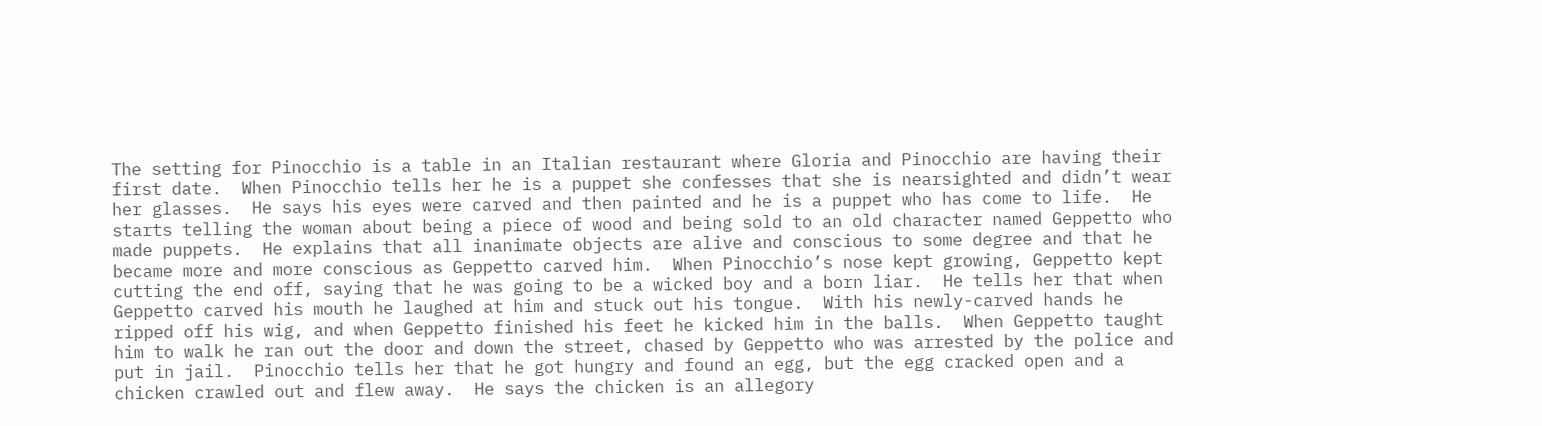The setting for Pinocchio is a table in an Italian restaurant where Gloria and Pinocchio are having their first date.  When Pinocchio tells her he is a puppet she confesses that she is nearsighted and didn’t wear her glasses.  He says his eyes were carved and then painted and he is a puppet who has come to life.  He starts telling the woman about being a piece of wood and being sold to an old character named Geppetto who made puppets.  He explains that all inanimate objects are alive and conscious to some degree and that he became more and more conscious as Geppetto carved him.  When Pinocchio’s nose kept growing, Geppetto kept cutting the end off, saying that he was going to be a wicked boy and a born liar.  He tells her that when Geppetto carved his mouth he laughed at him and stuck out his tongue.  With his newly-carved hands he ripped off his wig, and when Geppetto finished his feet he kicked him in the balls.  When Geppetto taught him to walk he ran out the door and down the street, chased by Geppetto who was arrested by the police and put in jail.  Pinocchio tells her that he got hungry and found an egg, but the egg cracked open and a chicken crawled out and flew away.  He says the chicken is an allegory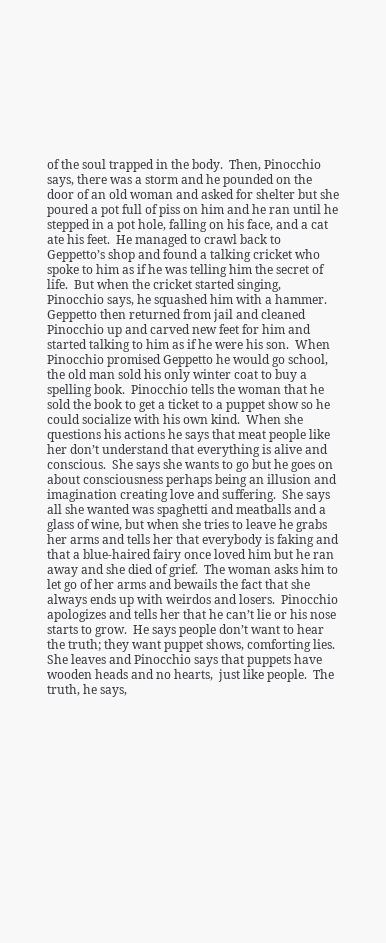of the soul trapped in the body.  Then, Pinocchio says, there was a storm and he pounded on the door of an old woman and asked for shelter but she poured a pot full of piss on him and he ran until he stepped in a pot hole, falling on his face, and a cat ate his feet.  He managed to crawl back to Geppetto’s shop and found a talking cricket who spoke to him as if he was telling him the secret of life.  But when the cricket started singing, Pinocchio says, he squashed him with a hammer.  Geppetto then returned from jail and cleaned Pinocchio up and carved new feet for him and started talking to him as if he were his son.  When Pinocchio promised Geppetto he would go school, the old man sold his only winter coat to buy a spelling book.  Pinocchio tells the woman that he sold the book to get a ticket to a puppet show so he could socialize with his own kind.  When she questions his actions he says that meat people like her don’t understand that everything is alive and conscious.  She says she wants to go but he goes on about consciousness perhaps being an illusion and imagination creating love and suffering.  She says all she wanted was spaghetti and meatballs and a glass of wine, but when she tries to leave he grabs her arms and tells her that everybody is faking and that a blue-haired fairy once loved him but he ran away and she died of grief.  The woman asks him to let go of her arms and bewails the fact that she always ends up with weirdos and losers.  Pinocchio apologizes and tells her that he can’t lie or his nose starts to grow.  He says people don’t want to hear the truth; they want puppet shows, comforting lies.  She leaves and Pinocchio says that puppets have wooden heads and no hearts,  just like people.  The truth, he says,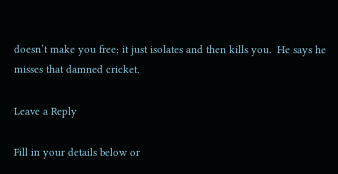doesn’t make you free; it just isolates and then kills you.  He says he misses that damned cricket.

Leave a Reply

Fill in your details below or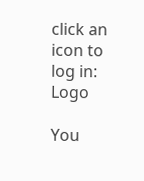click an icon to log in: Logo

You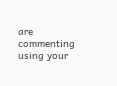are commenting using your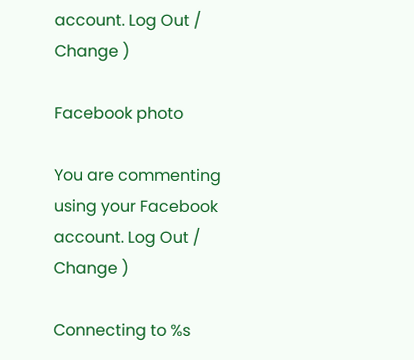account. Log Out /  Change )

Facebook photo

You are commenting using your Facebook account. Log Out /  Change )

Connecting to %s